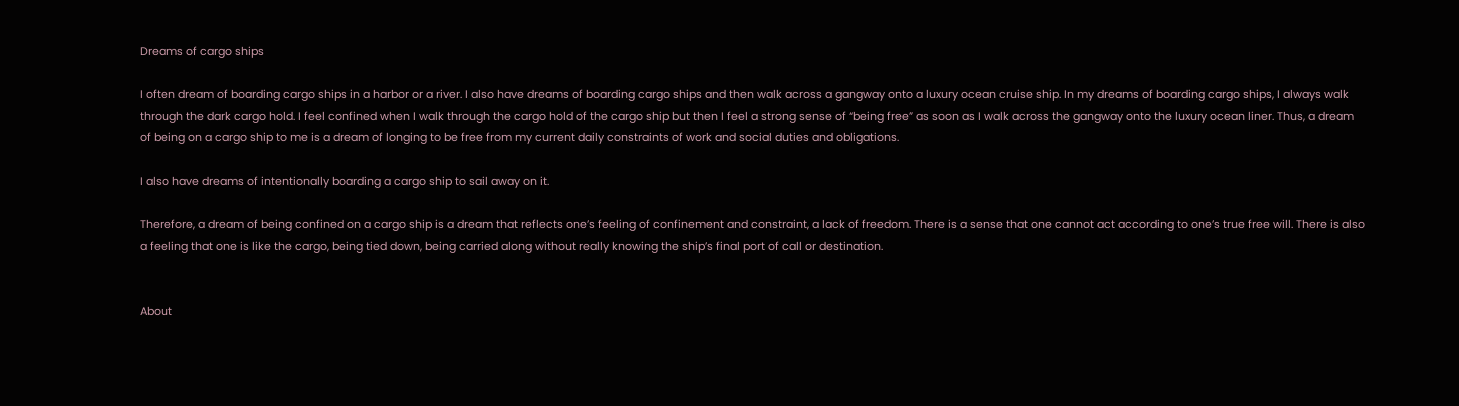Dreams of cargo ships

I often dream of boarding cargo ships in a harbor or a river. I also have dreams of boarding cargo ships and then walk across a gangway onto a luxury ocean cruise ship. In my dreams of boarding cargo ships, I always walk through the dark cargo hold. I feel confined when I walk through the cargo hold of the cargo ship but then I feel a strong sense of “being free” as soon as I walk across the gangway onto the luxury ocean liner. Thus, a dream of being on a cargo ship to me is a dream of longing to be free from my current daily constraints of work and social duties and obligations.

I also have dreams of intentionally boarding a cargo ship to sail away on it.

Therefore, a dream of being confined on a cargo ship is a dream that reflects one’s feeling of confinement and constraint, a lack of freedom. There is a sense that one cannot act according to one’s true free will. There is also a feeling that one is like the cargo, being tied down, being carried along without really knowing the ship’s final port of call or destination.


About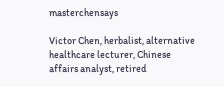masterchensays

Victor Chen, herbalist, alternative healthcare lecturer, Chinese affairs analyst, retired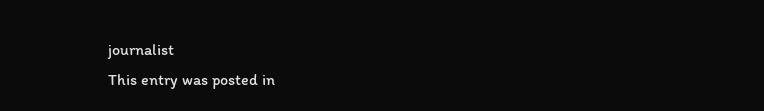journalist
This entry was posted in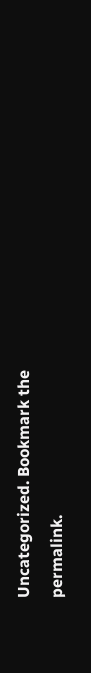Uncategorized. Bookmark the permalink.